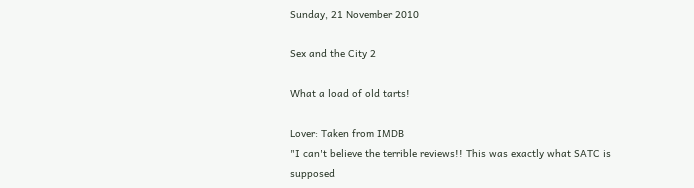Sunday, 21 November 2010

Sex and the City 2

What a load of old tarts!

Lover: Taken from IMDB
"I can't believe the terrible reviews!! This was exactly what SATC is supposed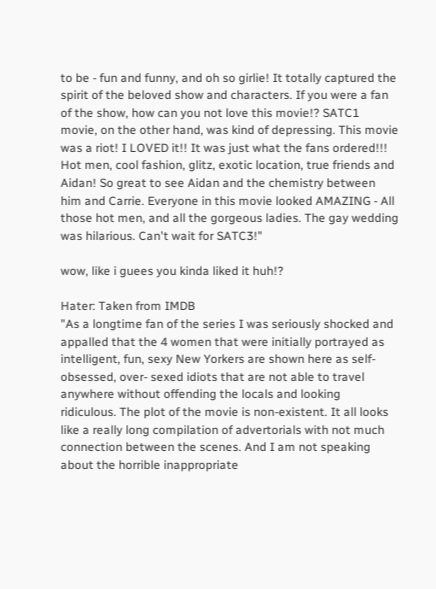to be - fun and funny, and oh so girlie! It totally captured the spirit of the beloved show and characters. If you were a fan of the show, how can you not love this movie!? SATC1 movie, on the other hand, was kind of depressing. This movie was a riot! I LOVED it!! It was just what the fans ordered!!! Hot men, cool fashion, glitz, exotic location, true friends and Aidan! So great to see Aidan and the chemistry between him and Carrie. Everyone in this movie looked AMAZING - All those hot men, and all the gorgeous ladies. The gay wedding was hilarious. Can't wait for SATC3!"

wow, like i guees you kinda liked it huh!?

Hater: Taken from IMDB
"As a longtime fan of the series I was seriously shocked and appalled that the 4 women that were initially portrayed as intelligent, fun, sexy New Yorkers are shown here as self-obsessed, over- sexed idiots that are not able to travel anywhere without offending the locals and looking ridiculous. The plot of the movie is non-existent. It all looks like a really long compilation of advertorials with not much connection between the scenes. And I am not speaking about the horrible inappropriate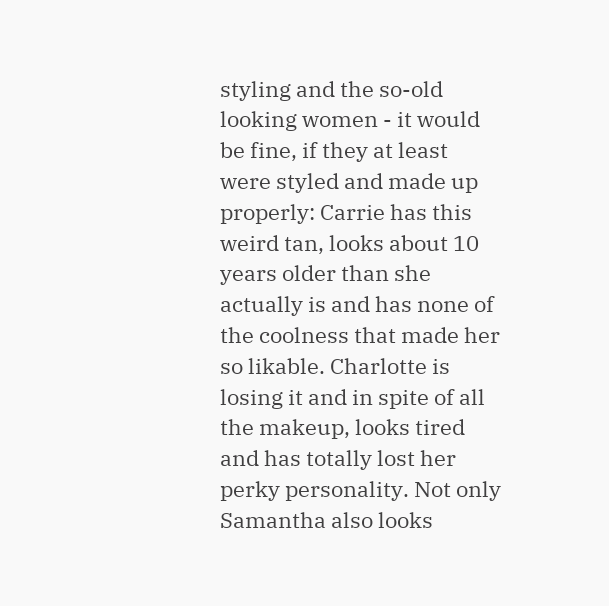styling and the so-old looking women - it would be fine, if they at least were styled and made up properly: Carrie has this weird tan, looks about 10 years older than she actually is and has none of the coolness that made her so likable. Charlotte is losing it and in spite of all the makeup, looks tired and has totally lost her perky personality. Not only Samantha also looks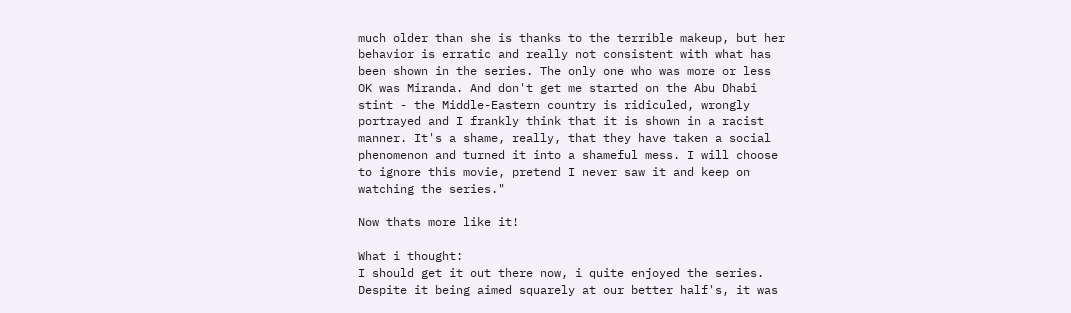much older than she is thanks to the terrible makeup, but her behavior is erratic and really not consistent with what has been shown in the series. The only one who was more or less OK was Miranda. And don't get me started on the Abu Dhabi stint - the Middle-Eastern country is ridiculed, wrongly portrayed and I frankly think that it is shown in a racist manner. It's a shame, really, that they have taken a social phenomenon and turned it into a shameful mess. I will choose to ignore this movie, pretend I never saw it and keep on watching the series."

Now thats more like it!

What i thought:
I should get it out there now, i quite enjoyed the series. Despite it being aimed squarely at our better half's, it was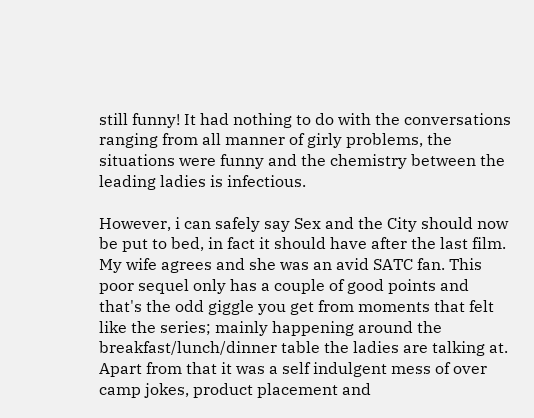still funny! It had nothing to do with the conversations ranging from all manner of girly problems, the situations were funny and the chemistry between the leading ladies is infectious.

However, i can safely say Sex and the City should now be put to bed, in fact it should have after the last film. My wife agrees and she was an avid SATC fan. This poor sequel only has a couple of good points and that's the odd giggle you get from moments that felt like the series; mainly happening around the breakfast/lunch/dinner table the ladies are talking at. Apart from that it was a self indulgent mess of over camp jokes, product placement and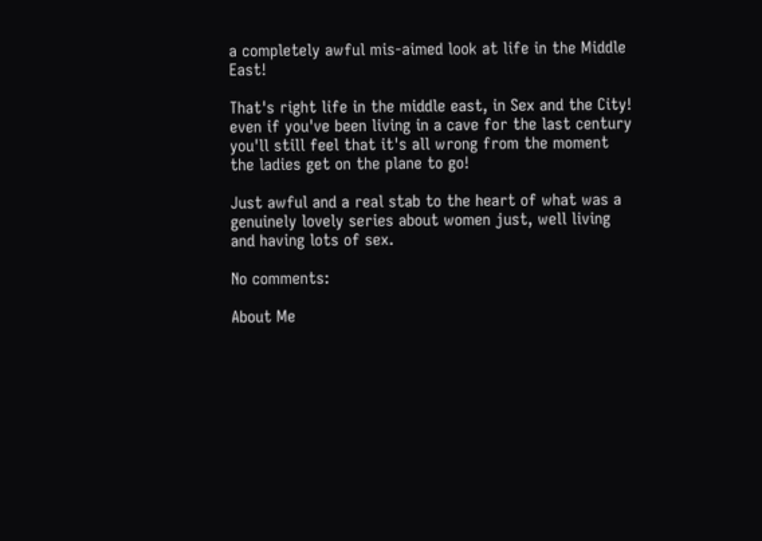a completely awful mis-aimed look at life in the Middle East!

That's right life in the middle east, in Sex and the City! even if you've been living in a cave for the last century you'll still feel that it's all wrong from the moment the ladies get on the plane to go!

Just awful and a real stab to the heart of what was a genuinely lovely series about women just, well living and having lots of sex.

No comments:

About Me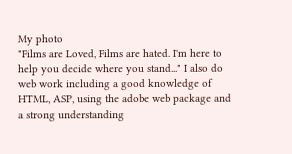My photo
"Films are Loved, Films are hated. I'm here to help you decide where you stand..." I also do web work including a good knowledge of HTML, ASP, using the adobe web package and a strong understanding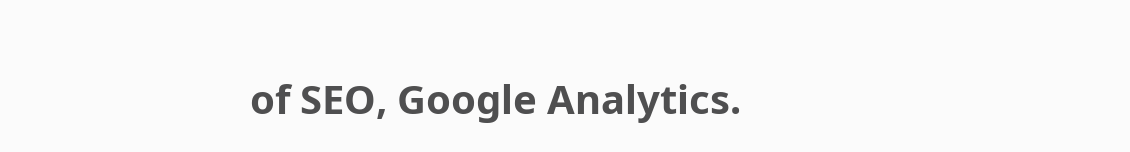of SEO, Google Analytics.